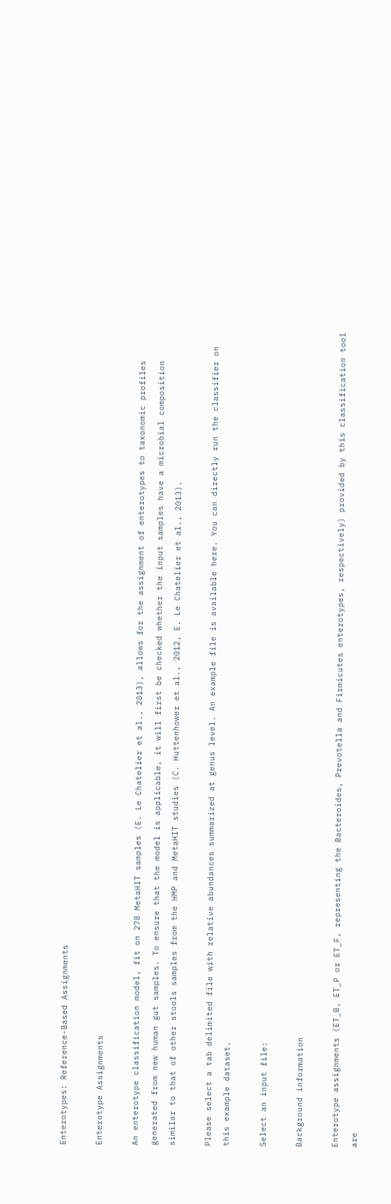Enterotypes: Reference-Based Assignments

Enterotype Assignments

An enterotype classification model, fit on 278 MetaHIT samples (E. Le Chatelier et al., 2013), allows for the assignment of enterotypes to taxonomic profiles generated from new human gut samples. To ensure that the model is applicable, it will first be checked whether the input samples have a microbial composition similar to that of other stools samples from the HMP and MetaHIT studies (C. Huttenhower et al., 2012, E. Le Chatelier et al., 2013).

Please select a tab delimited file with relative abundances summarized at genus level. An example file is available here. You can directly run the classifier on this example dataset.

Select an input file:

Background information

Enterotype assignments (ET_B, ET_P or ET_F, representing the Bacteroides, Prevotella and Firmicutes enterotypes, respectively) provided by this classification tool are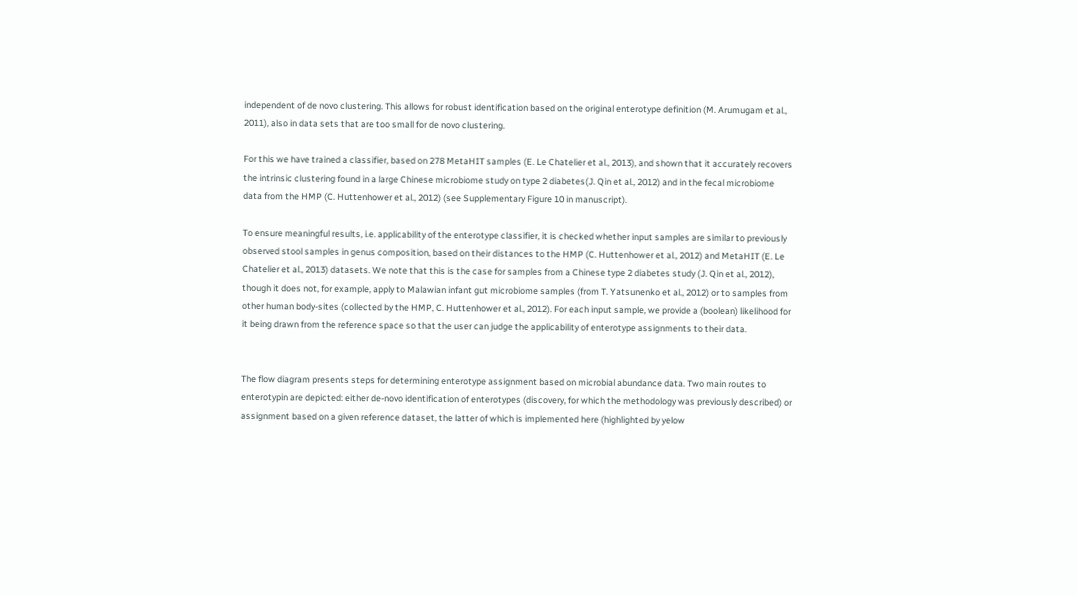independent of de novo clustering. This allows for robust identification based on the original enterotype definition (M. Arumugam et al., 2011), also in data sets that are too small for de novo clustering.

For this we have trained a classifier, based on 278 MetaHIT samples (E. Le Chatelier et al., 2013), and shown that it accurately recovers the intrinsic clustering found in a large Chinese microbiome study on type 2 diabetes(J. Qin et al., 2012) and in the fecal microbiome data from the HMP (C. Huttenhower et al., 2012) (see Supplementary Figure 10 in manuscript).

To ensure meaningful results, i.e. applicability of the enterotype classifier, it is checked whether input samples are similar to previously observed stool samples in genus composition, based on their distances to the HMP (C. Huttenhower et al., 2012) and MetaHIT (E. Le Chatelier et al., 2013) datasets. We note that this is the case for samples from a Chinese type 2 diabetes study (J. Qin et al., 2012), though it does not, for example, apply to Malawian infant gut microbiome samples (from T. Yatsunenko et al., 2012) or to samples from other human body-sites (collected by the HMP, C. Huttenhower et al., 2012). For each input sample, we provide a (boolean) likelihood for it being drawn from the reference space so that the user can judge the applicability of enterotype assignments to their data.


The flow diagram presents steps for determining enterotype assignment based on microbial abundance data. Two main routes to enterotypin are depicted: either de-novo identification of enterotypes (discovery, for which the methodology was previously described) or assignment based on a given reference dataset, the latter of which is implemented here (highlighted by yelow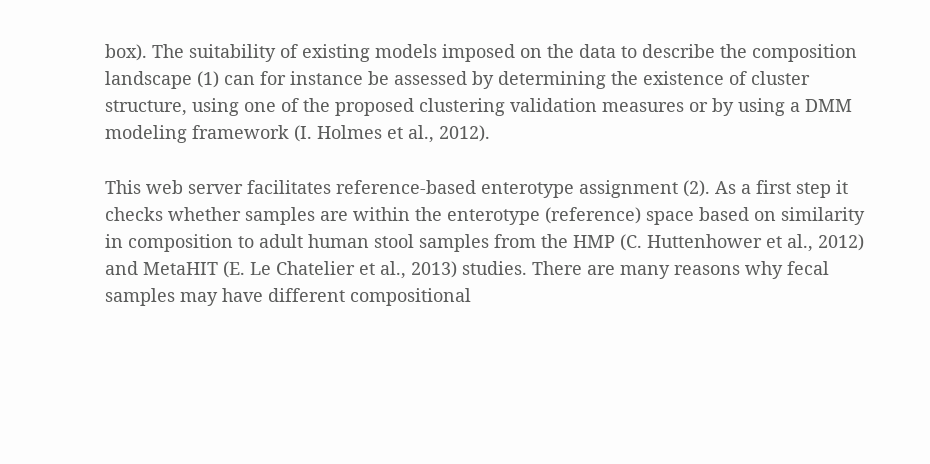box). The suitability of existing models imposed on the data to describe the composition landscape (1) can for instance be assessed by determining the existence of cluster structure, using one of the proposed clustering validation measures or by using a DMM modeling framework (I. Holmes et al., 2012).

This web server facilitates reference-based enterotype assignment (2). As a first step it checks whether samples are within the enterotype (reference) space based on similarity in composition to adult human stool samples from the HMP (C. Huttenhower et al., 2012) and MetaHIT (E. Le Chatelier et al., 2013) studies. There are many reasons why fecal samples may have different compositional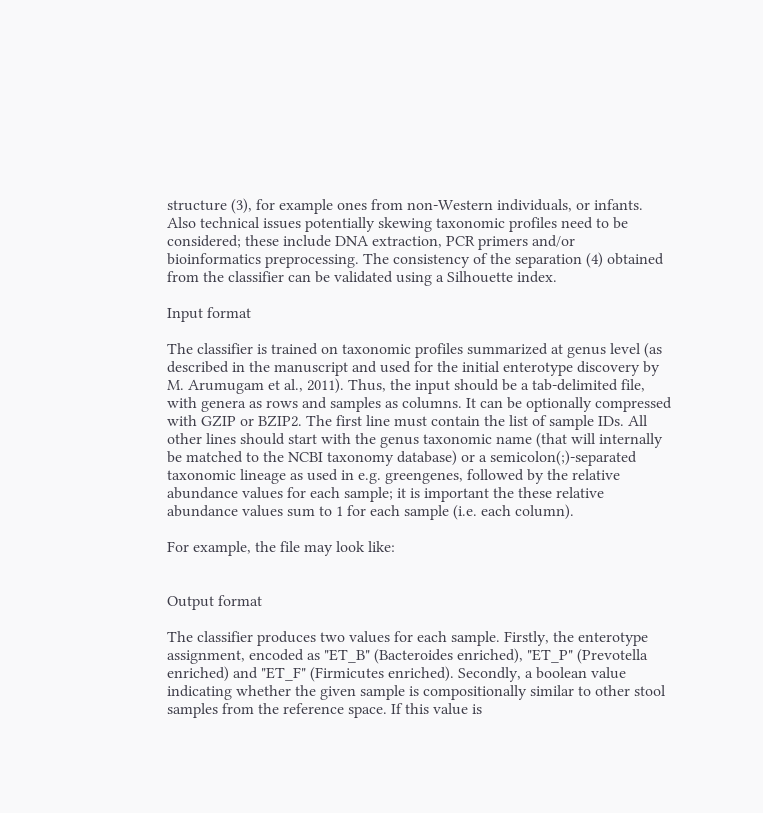structure (3), for example ones from non-Western individuals, or infants. Also technical issues potentially skewing taxonomic profiles need to be considered; these include DNA extraction, PCR primers and/or bioinformatics preprocessing. The consistency of the separation (4) obtained from the classifier can be validated using a Silhouette index.

Input format

The classifier is trained on taxonomic profiles summarized at genus level (as described in the manuscript and used for the initial enterotype discovery by M. Arumugam et al., 2011). Thus, the input should be a tab-delimited file, with genera as rows and samples as columns. It can be optionally compressed with GZIP or BZIP2. The first line must contain the list of sample IDs. All other lines should start with the genus taxonomic name (that will internally be matched to the NCBI taxonomy database) or a semicolon(;)-separated taxonomic lineage as used in e.g. greengenes, followed by the relative abundance values for each sample; it is important the these relative abundance values sum to 1 for each sample (i.e. each column).

For example, the file may look like:


Output format

The classifier produces two values for each sample. Firstly, the enterotype assignment, encoded as "ET_B" (Bacteroides enriched), "ET_P" (Prevotella enriched) and "ET_F" (Firmicutes enriched). Secondly, a boolean value indicating whether the given sample is compositionally similar to other stool samples from the reference space. If this value is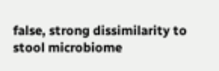false, strong dissimilarity to stool microbiome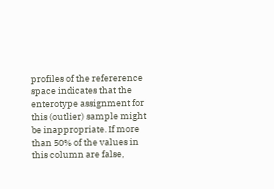profiles of the refererence space indicates that the enterotype assignment for this (outlier) sample might be inappropriate. If more than 50% of the values in this column are false,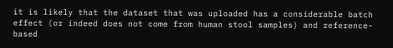it is likely that the dataset that was uploaded has a considerable batch effect (or indeed does not come from human stool samples) and reference-based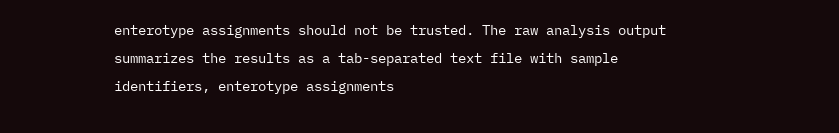enterotype assignments should not be trusted. The raw analysis output summarizes the results as a tab-separated text file with sample identifiers, enterotype assignments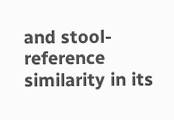and stool-reference similarity in its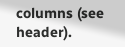columns (see header).